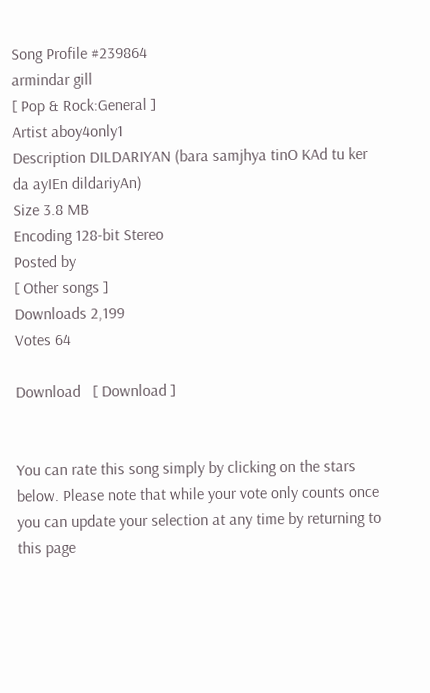Song Profile #239864
armindar gill
[ Pop & Rock:General ]
Artist aboy4only1
Description DILDARIYAN (bara samjhya tinO KAd tu ker da ayIEn dildariyAn)
Size 3.8 MB
Encoding 128-bit Stereo
Posted by
[ Other songs ]
Downloads 2,199
Votes 64

Download   [ Download ]


You can rate this song simply by clicking on the stars below. Please note that while your vote only counts once you can update your selection at any time by returning to this page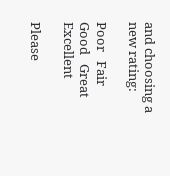and choosing a new rating:

Poor   Fair   Good   Great   Excellent

Please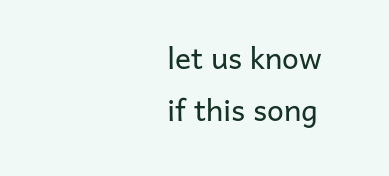let us know if this song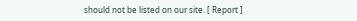should not be listed on our site. [ Report ]